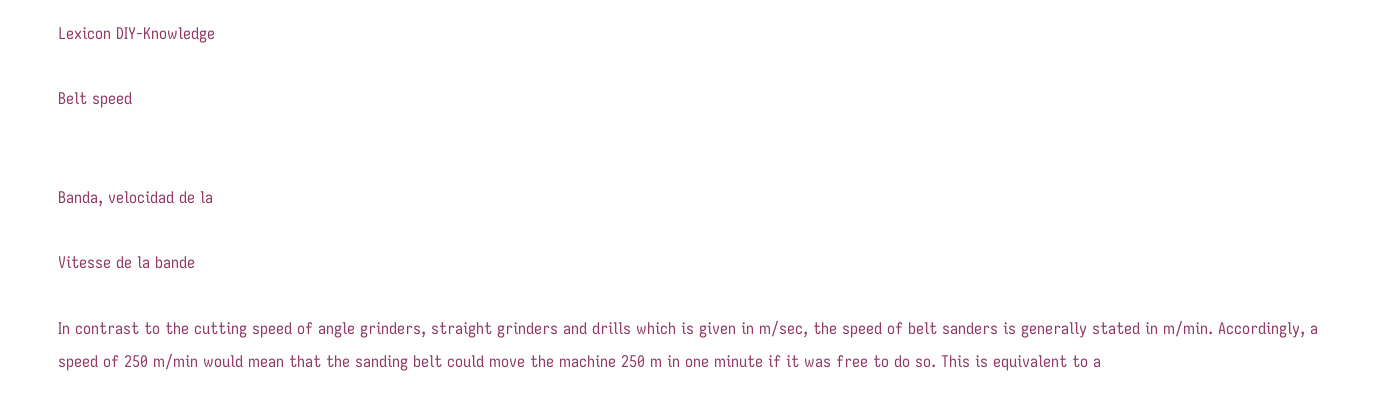Lexicon DIY-Knowledge

Belt speed


Banda, velocidad de la

Vitesse de la bande

In contrast to the cutting speed of angle grinders, straight grinders and drills which is given in m/sec, the speed of belt sanders is generally stated in m/min. Accordingly, a speed of 250 m/min would mean that the sanding belt could move the machine 250 m in one minute if it was free to do so. This is equivalent to a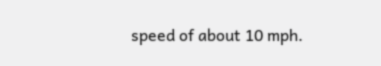speed of about 10 mph.